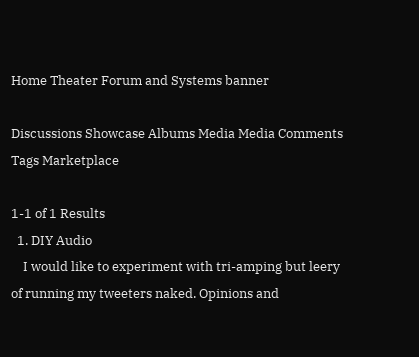Home Theater Forum and Systems banner

Discussions Showcase Albums Media Media Comments Tags Marketplace

1-1 of 1 Results
  1. DIY Audio
    I would like to experiment with tri-amping but leery of running my tweeters naked. Opinions and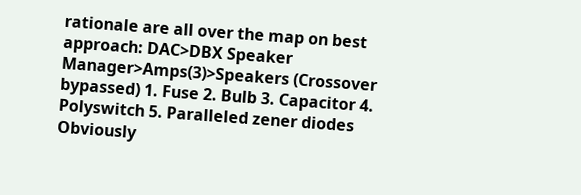rationale are all over the map on best approach: DAC>DBX Speaker Manager>Amps(3)>Speakers (Crossover bypassed) 1. Fuse 2. Bulb 3. Capacitor 4. Polyswitch 5. Paralleled zener diodes Obviously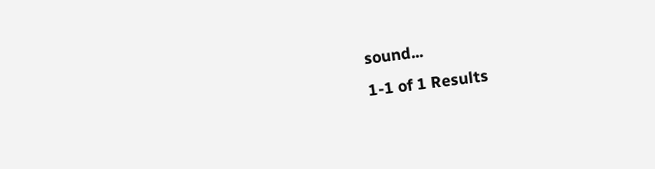sound...
1-1 of 1 Results